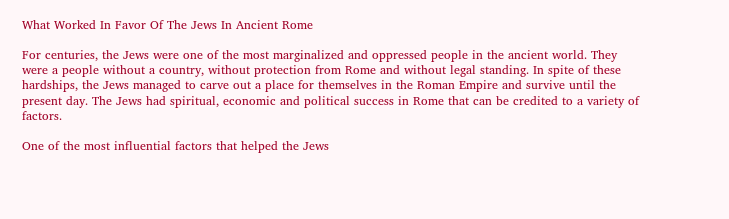What Worked In Favor Of The Jews In Ancient Rome

For centuries, the Jews were one of the most marginalized and oppressed people in the ancient world. They were a people without a country, without protection from Rome and without legal standing. In spite of these hardships, the Jews managed to carve out a place for themselves in the Roman Empire and survive until the present day. The Jews had spiritual, economic and political success in Rome that can be credited to a variety of factors.

One of the most influential factors that helped the Jews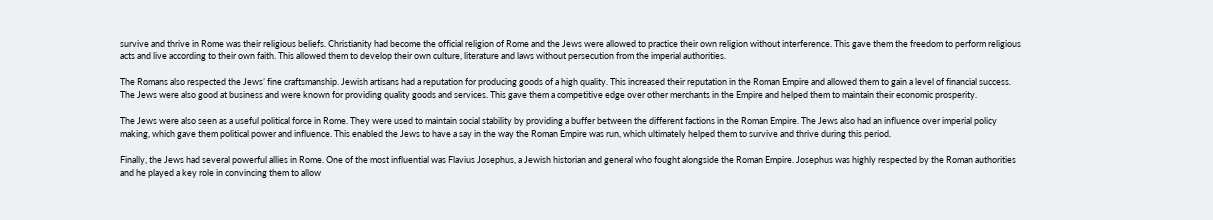survive and thrive in Rome was their religious beliefs. Christianity had become the official religion of Rome and the Jews were allowed to practice their own religion without interference. This gave them the freedom to perform religious acts and live according to their own faith. This allowed them to develop their own culture, literature and laws without persecution from the imperial authorities.

The Romans also respected the Jews’ fine craftsmanship. Jewish artisans had a reputation for producing goods of a high quality. This increased their reputation in the Roman Empire and allowed them to gain a level of financial success. The Jews were also good at business and were known for providing quality goods and services. This gave them a competitive edge over other merchants in the Empire and helped them to maintain their economic prosperity.

The Jews were also seen as a useful political force in Rome. They were used to maintain social stability by providing a buffer between the different factions in the Roman Empire. The Jews also had an influence over imperial policy making, which gave them political power and influence. This enabled the Jews to have a say in the way the Roman Empire was run, which ultimately helped them to survive and thrive during this period.

Finally, the Jews had several powerful allies in Rome. One of the most influential was Flavius Josephus, a Jewish historian and general who fought alongside the Roman Empire. Josephus was highly respected by the Roman authorities and he played a key role in convincing them to allow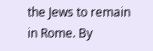the Jews to remain in Rome. By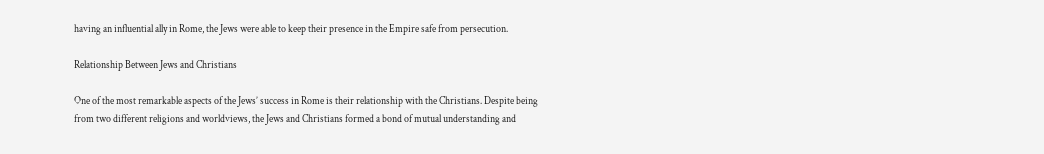having an influential ally in Rome, the Jews were able to keep their presence in the Empire safe from persecution.

Relationship Between Jews and Christians

One of the most remarkable aspects of the Jews’ success in Rome is their relationship with the Christians. Despite being from two different religions and worldviews, the Jews and Christians formed a bond of mutual understanding and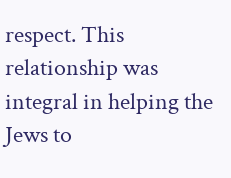respect. This relationship was integral in helping the Jews to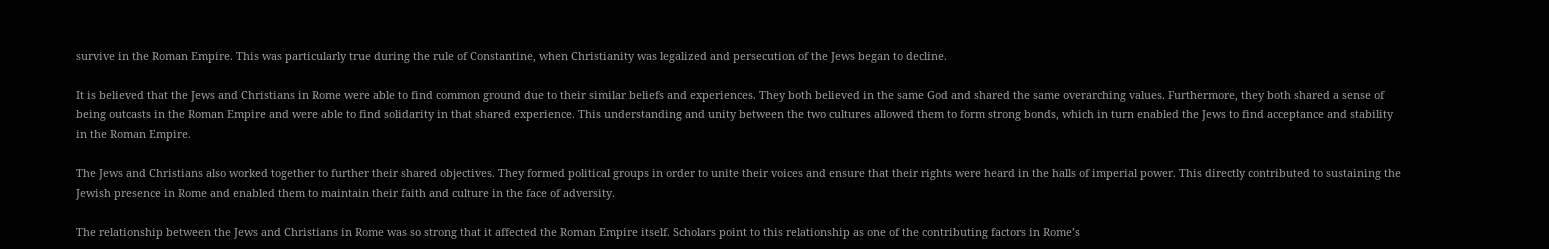survive in the Roman Empire. This was particularly true during the rule of Constantine, when Christianity was legalized and persecution of the Jews began to decline.

It is believed that the Jews and Christians in Rome were able to find common ground due to their similar beliefs and experiences. They both believed in the same God and shared the same overarching values. Furthermore, they both shared a sense of being outcasts in the Roman Empire and were able to find solidarity in that shared experience. This understanding and unity between the two cultures allowed them to form strong bonds, which in turn enabled the Jews to find acceptance and stability in the Roman Empire.

The Jews and Christians also worked together to further their shared objectives. They formed political groups in order to unite their voices and ensure that their rights were heard in the halls of imperial power. This directly contributed to sustaining the Jewish presence in Rome and enabled them to maintain their faith and culture in the face of adversity.

The relationship between the Jews and Christians in Rome was so strong that it affected the Roman Empire itself. Scholars point to this relationship as one of the contributing factors in Rome’s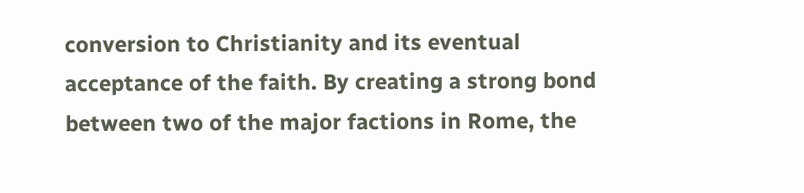conversion to Christianity and its eventual acceptance of the faith. By creating a strong bond between two of the major factions in Rome, the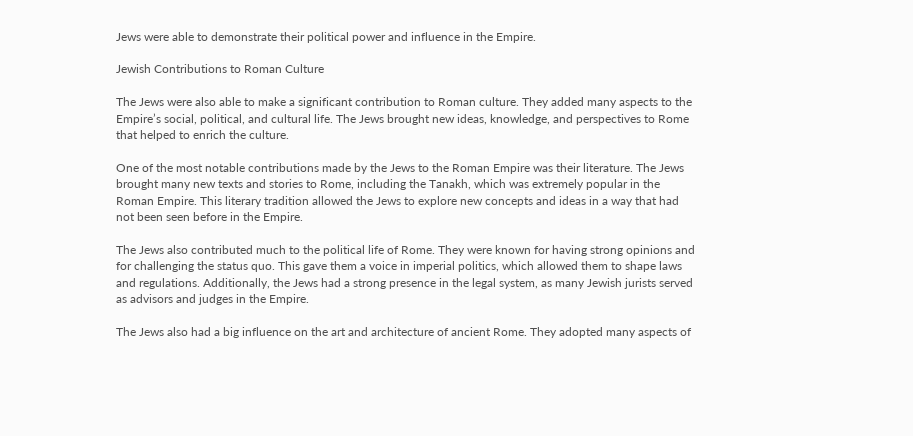Jews were able to demonstrate their political power and influence in the Empire.

Jewish Contributions to Roman Culture

The Jews were also able to make a significant contribution to Roman culture. They added many aspects to the Empire’s social, political, and cultural life. The Jews brought new ideas, knowledge, and perspectives to Rome that helped to enrich the culture.

One of the most notable contributions made by the Jews to the Roman Empire was their literature. The Jews brought many new texts and stories to Rome, including the Tanakh, which was extremely popular in the Roman Empire. This literary tradition allowed the Jews to explore new concepts and ideas in a way that had not been seen before in the Empire.

The Jews also contributed much to the political life of Rome. They were known for having strong opinions and for challenging the status quo. This gave them a voice in imperial politics, which allowed them to shape laws and regulations. Additionally, the Jews had a strong presence in the legal system, as many Jewish jurists served as advisors and judges in the Empire.

The Jews also had a big influence on the art and architecture of ancient Rome. They adopted many aspects of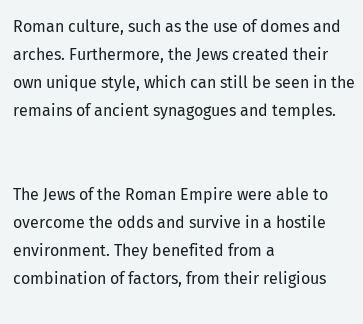Roman culture, such as the use of domes and arches. Furthermore, the Jews created their own unique style, which can still be seen in the remains of ancient synagogues and temples.


The Jews of the Roman Empire were able to overcome the odds and survive in a hostile environment. They benefited from a combination of factors, from their religious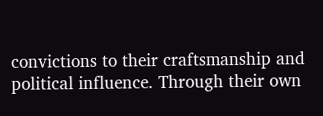convictions to their craftsmanship and political influence. Through their own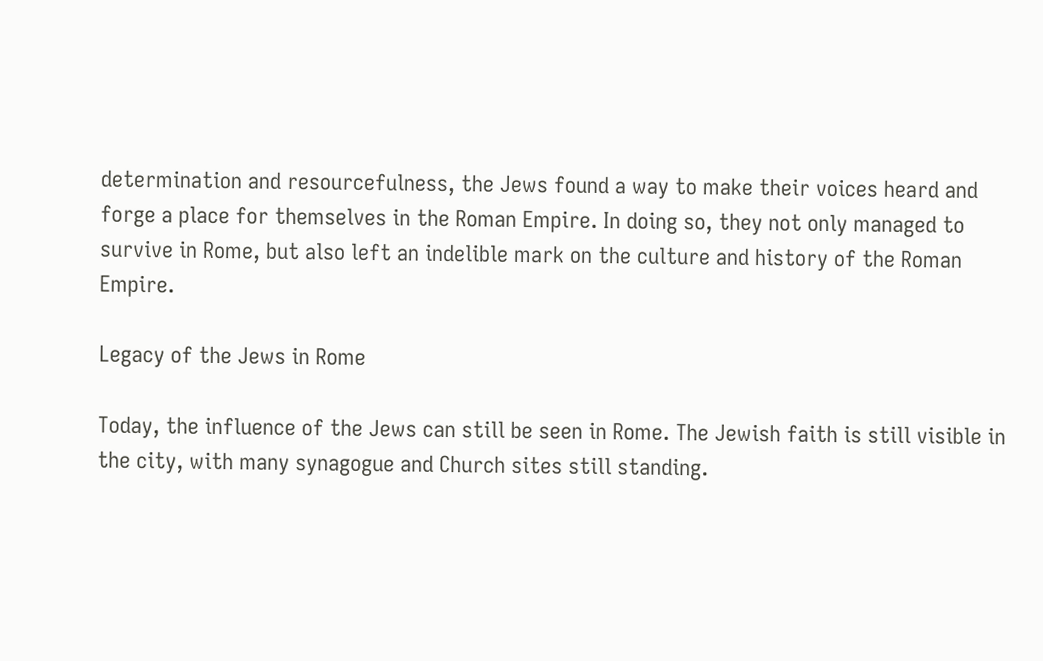determination and resourcefulness, the Jews found a way to make their voices heard and forge a place for themselves in the Roman Empire. In doing so, they not only managed to survive in Rome, but also left an indelible mark on the culture and history of the Roman Empire.

Legacy of the Jews in Rome

Today, the influence of the Jews can still be seen in Rome. The Jewish faith is still visible in the city, with many synagogue and Church sites still standing.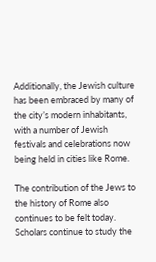Additionally, the Jewish culture has been embraced by many of the city’s modern inhabitants, with a number of Jewish festivals and celebrations now being held in cities like Rome.

The contribution of the Jews to the history of Rome also continues to be felt today. Scholars continue to study the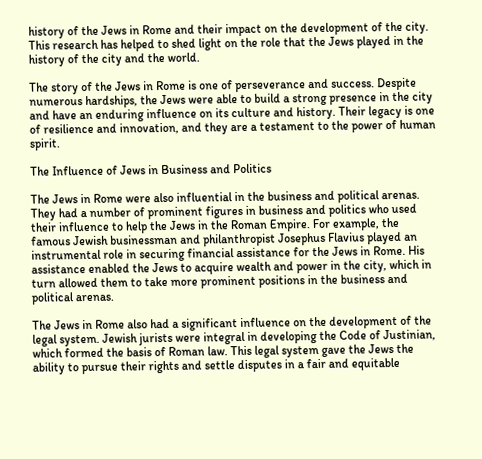history of the Jews in Rome and their impact on the development of the city. This research has helped to shed light on the role that the Jews played in the history of the city and the world.

The story of the Jews in Rome is one of perseverance and success. Despite numerous hardships, the Jews were able to build a strong presence in the city and have an enduring influence on its culture and history. Their legacy is one of resilience and innovation, and they are a testament to the power of human spirit.

The Influence of Jews in Business and Politics

The Jews in Rome were also influential in the business and political arenas. They had a number of prominent figures in business and politics who used their influence to help the Jews in the Roman Empire. For example, the famous Jewish businessman and philanthropist Josephus Flavius played an instrumental role in securing financial assistance for the Jews in Rome. His assistance enabled the Jews to acquire wealth and power in the city, which in turn allowed them to take more prominent positions in the business and political arenas.

The Jews in Rome also had a significant influence on the development of the legal system. Jewish jurists were integral in developing the Code of Justinian, which formed the basis of Roman law. This legal system gave the Jews the ability to pursue their rights and settle disputes in a fair and equitable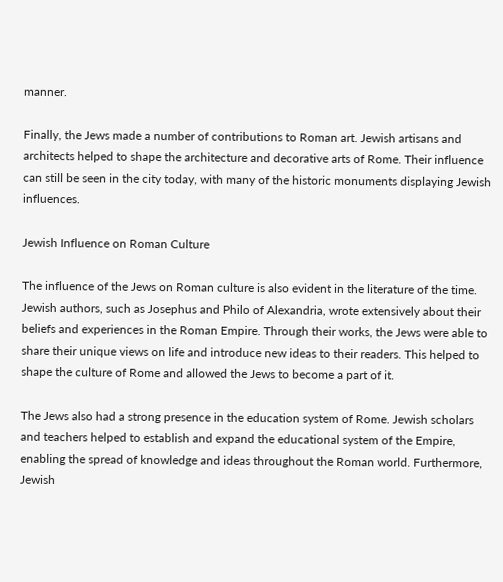manner.

Finally, the Jews made a number of contributions to Roman art. Jewish artisans and architects helped to shape the architecture and decorative arts of Rome. Their influence can still be seen in the city today, with many of the historic monuments displaying Jewish influences.

Jewish Influence on Roman Culture

The influence of the Jews on Roman culture is also evident in the literature of the time. Jewish authors, such as Josephus and Philo of Alexandria, wrote extensively about their beliefs and experiences in the Roman Empire. Through their works, the Jews were able to share their unique views on life and introduce new ideas to their readers. This helped to shape the culture of Rome and allowed the Jews to become a part of it.

The Jews also had a strong presence in the education system of Rome. Jewish scholars and teachers helped to establish and expand the educational system of the Empire, enabling the spread of knowledge and ideas throughout the Roman world. Furthermore, Jewish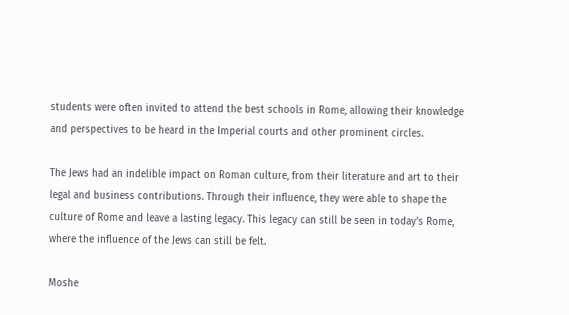students were often invited to attend the best schools in Rome, allowing their knowledge and perspectives to be heard in the Imperial courts and other prominent circles.

The Jews had an indelible impact on Roman culture, from their literature and art to their legal and business contributions. Through their influence, they were able to shape the culture of Rome and leave a lasting legacy. This legacy can still be seen in today’s Rome, where the influence of the Jews can still be felt.

Moshe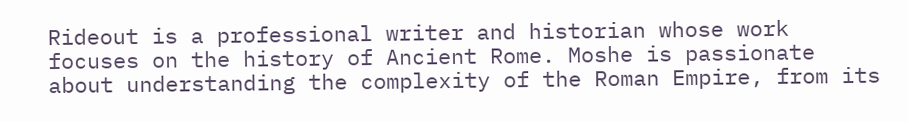Rideout is a professional writer and historian whose work focuses on the history of Ancient Rome. Moshe is passionate about understanding the complexity of the Roman Empire, from its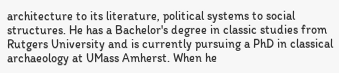architecture to its literature, political systems to social structures. He has a Bachelor's degree in classic studies from Rutgers University and is currently pursuing a PhD in classical archaeology at UMass Amherst. When he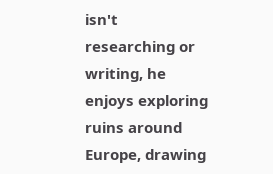isn't researching or writing, he enjoys exploring ruins around Europe, drawing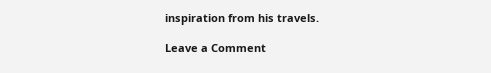inspiration from his travels.

Leave a Comment